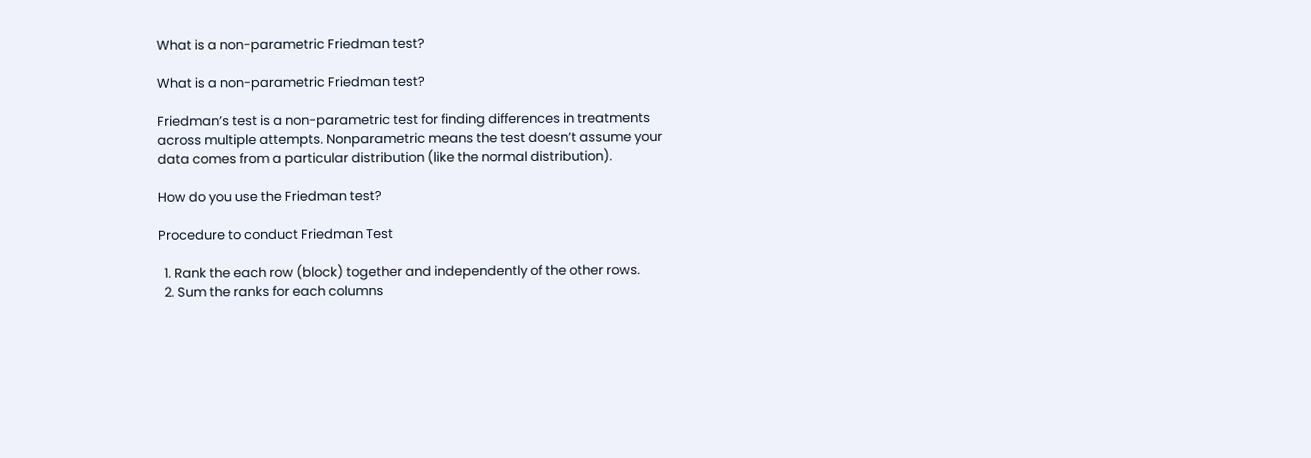What is a non-parametric Friedman test?

What is a non-parametric Friedman test?

Friedman’s test is a non-parametric test for finding differences in treatments across multiple attempts. Nonparametric means the test doesn’t assume your data comes from a particular distribution (like the normal distribution).

How do you use the Friedman test?

Procedure to conduct Friedman Test

  1. Rank the each row (block) together and independently of the other rows.
  2. Sum the ranks for each columns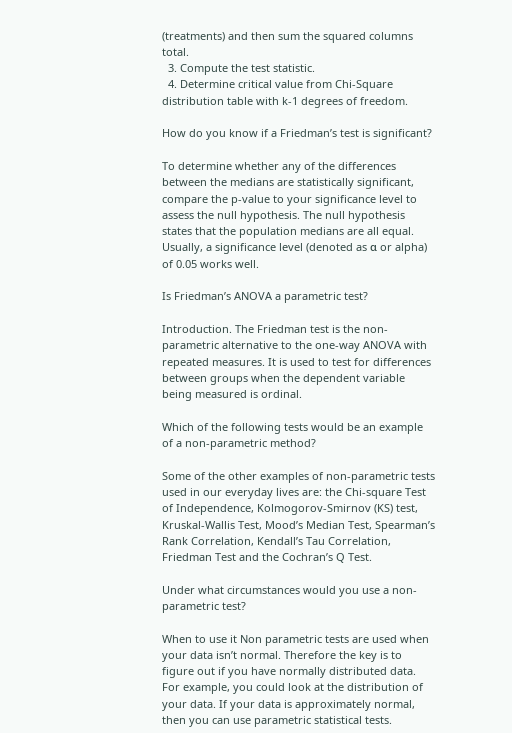(treatments) and then sum the squared columns total.
  3. Compute the test statistic.
  4. Determine critical value from Chi-Square distribution table with k-1 degrees of freedom.

How do you know if a Friedman’s test is significant?

To determine whether any of the differences between the medians are statistically significant, compare the p-value to your significance level to assess the null hypothesis. The null hypothesis states that the population medians are all equal. Usually, a significance level (denoted as α or alpha) of 0.05 works well.

Is Friedman’s ANOVA a parametric test?

Introduction. The Friedman test is the non-parametric alternative to the one-way ANOVA with repeated measures. It is used to test for differences between groups when the dependent variable being measured is ordinal.

Which of the following tests would be an example of a non-parametric method?

Some of the other examples of non-parametric tests used in our everyday lives are: the Chi-square Test of Independence, Kolmogorov-Smirnov (KS) test, Kruskal-Wallis Test, Mood’s Median Test, Spearman’s Rank Correlation, Kendall’s Tau Correlation, Friedman Test and the Cochran’s Q Test.

Under what circumstances would you use a non-parametric test?

When to use it Non parametric tests are used when your data isn’t normal. Therefore the key is to figure out if you have normally distributed data. For example, you could look at the distribution of your data. If your data is approximately normal, then you can use parametric statistical tests.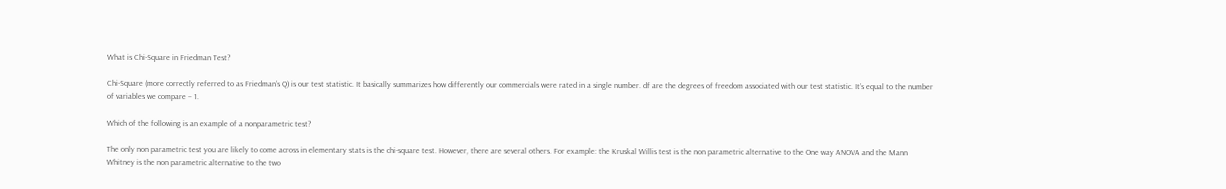What is Chi-Square in Friedman Test?

Chi-Square (more correctly referred to as Friedman’s Q) is our test statistic. It basically summarizes how differently our commercials were rated in a single number. df are the degrees of freedom associated with our test statistic. It’s equal to the number of variables we compare – 1.

Which of the following is an example of a nonparametric test?

The only non parametric test you are likely to come across in elementary stats is the chi-square test. However, there are several others. For example: the Kruskal Willis test is the non parametric alternative to the One way ANOVA and the Mann Whitney is the non parametric alternative to the two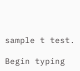sample t test.

Begin typing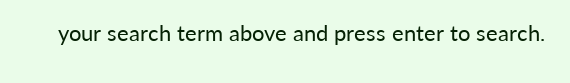your search term above and press enter to search.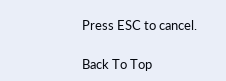Press ESC to cancel.

Back To Top